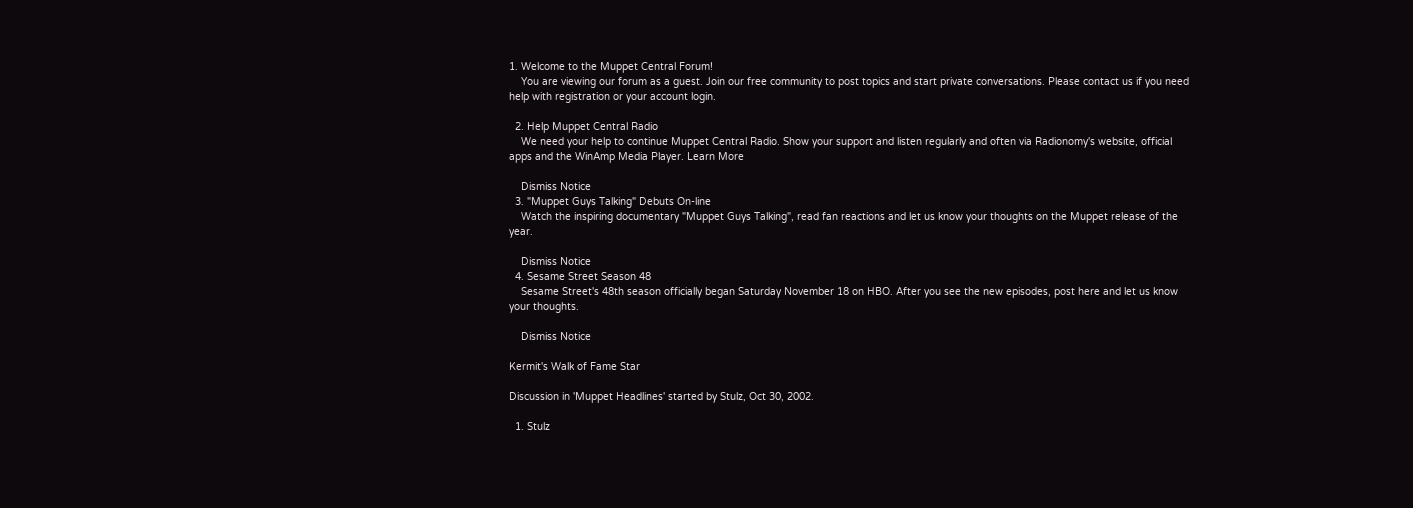1. Welcome to the Muppet Central Forum!
    You are viewing our forum as a guest. Join our free community to post topics and start private conversations. Please contact us if you need help with registration or your account login.

  2. Help Muppet Central Radio
    We need your help to continue Muppet Central Radio. Show your support and listen regularly and often via Radionomy's website, official apps and the WinAmp Media Player. Learn More

    Dismiss Notice
  3. "Muppet Guys Talking" Debuts On-line
    Watch the inspiring documentary "Muppet Guys Talking", read fan reactions and let us know your thoughts on the Muppet release of the year.

    Dismiss Notice
  4. Sesame Street Season 48
    Sesame Street's 48th season officially began Saturday November 18 on HBO. After you see the new episodes, post here and let us know your thoughts.

    Dismiss Notice

Kermit's Walk of Fame Star

Discussion in 'Muppet Headlines' started by Stulz, Oct 30, 2002.

  1. Stulz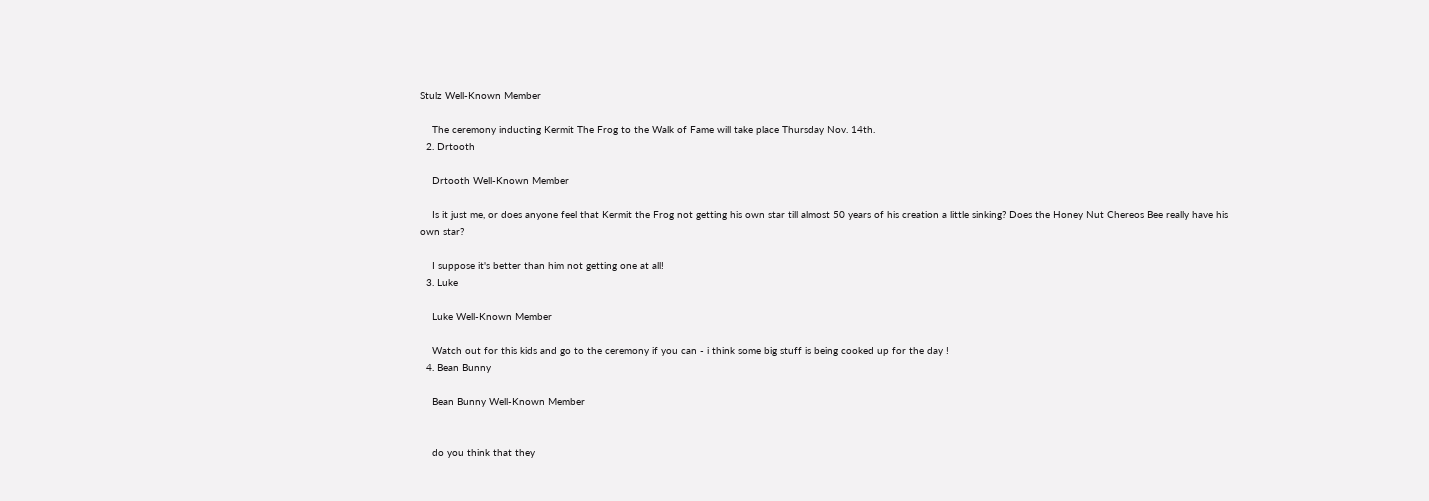Stulz Well-Known Member

    The ceremony inducting Kermit The Frog to the Walk of Fame will take place Thursday Nov. 14th.
  2. Drtooth

    Drtooth Well-Known Member

    Is it just me, or does anyone feel that Kermit the Frog not getting his own star till almost 50 years of his creation a little sinking? Does the Honey Nut Chereos Bee really have his own star?

    I suppose it's better than him not getting one at all!
  3. Luke

    Luke Well-Known Member

    Watch out for this kids and go to the ceremony if you can - i think some big stuff is being cooked up for the day !
  4. Bean Bunny

    Bean Bunny Well-Known Member


    do you think that they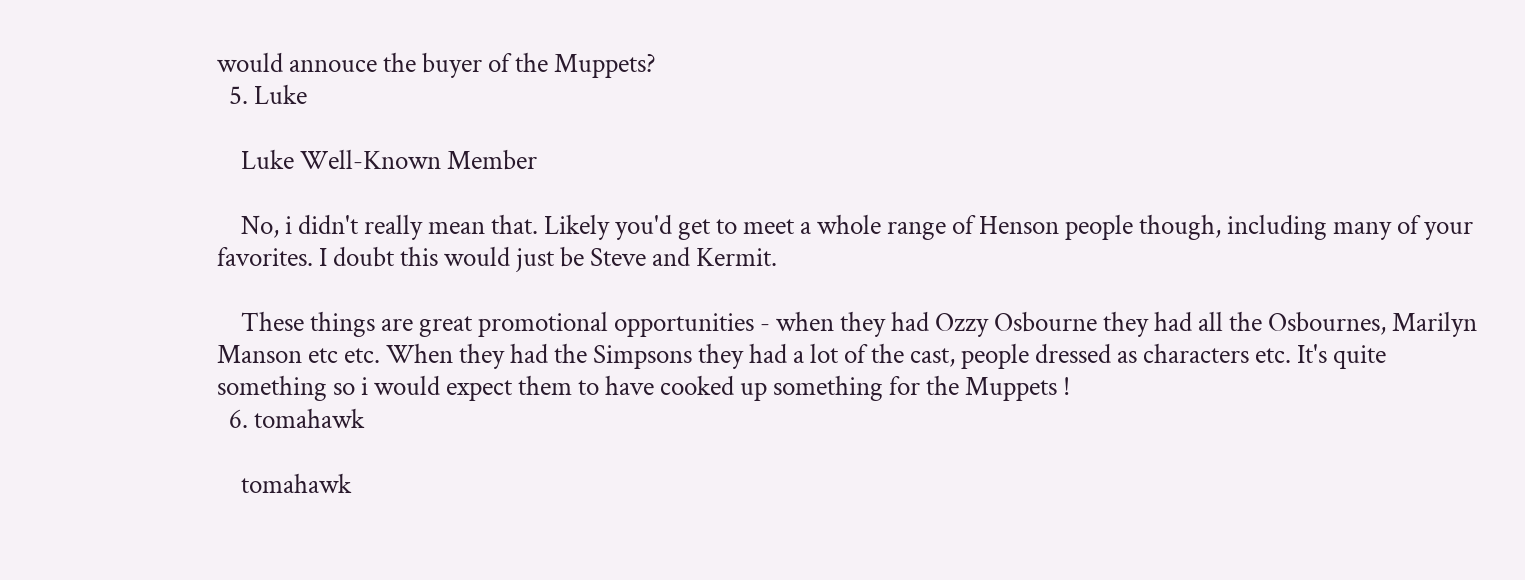would annouce the buyer of the Muppets?
  5. Luke

    Luke Well-Known Member

    No, i didn't really mean that. Likely you'd get to meet a whole range of Henson people though, including many of your favorites. I doubt this would just be Steve and Kermit.

    These things are great promotional opportunities - when they had Ozzy Osbourne they had all the Osbournes, Marilyn Manson etc etc. When they had the Simpsons they had a lot of the cast, people dressed as characters etc. It's quite something so i would expect them to have cooked up something for the Muppets !
  6. tomahawk

    tomahawk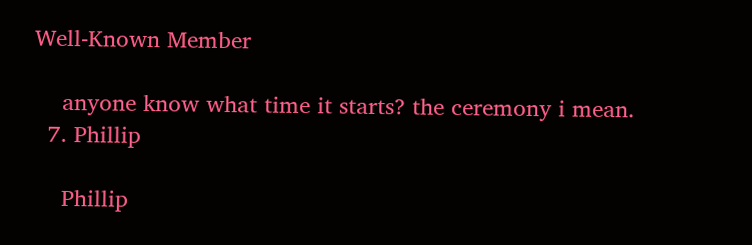Well-Known Member

    anyone know what time it starts? the ceremony i mean.
  7. Phillip

    Phillip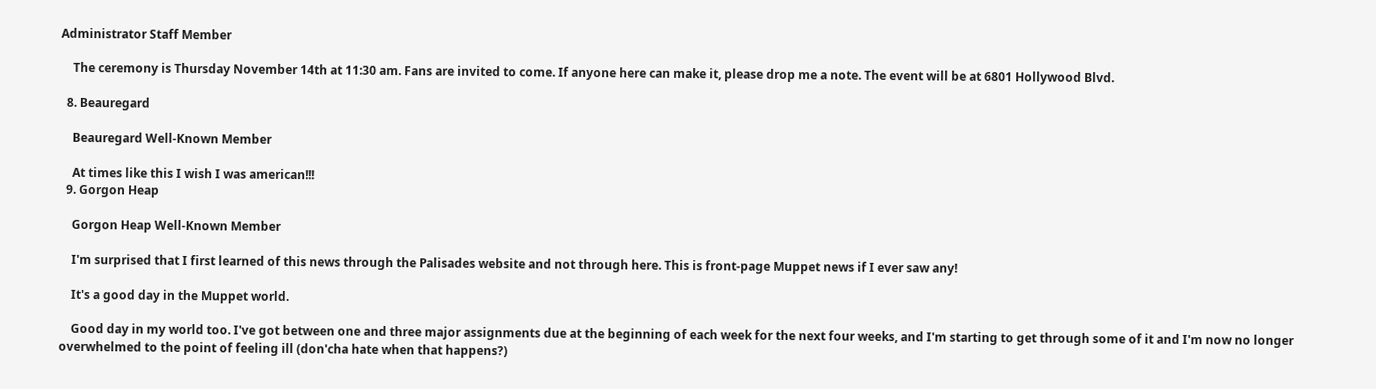Administrator Staff Member

    The ceremony is Thursday November 14th at 11:30 am. Fans are invited to come. If anyone here can make it, please drop me a note. The event will be at 6801 Hollywood Blvd.

  8. Beauregard

    Beauregard Well-Known Member

    At times like this I wish I was american!!!
  9. Gorgon Heap

    Gorgon Heap Well-Known Member

    I'm surprised that I first learned of this news through the Palisades website and not through here. This is front-page Muppet news if I ever saw any!

    It's a good day in the Muppet world.

    Good day in my world too. I've got between one and three major assignments due at the beginning of each week for the next four weeks, and I'm starting to get through some of it and I'm now no longer overwhelmed to the point of feeling ill (don'cha hate when that happens?)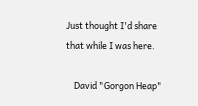Just thought I'd share that while I was here.

    David "Gorgon Heap"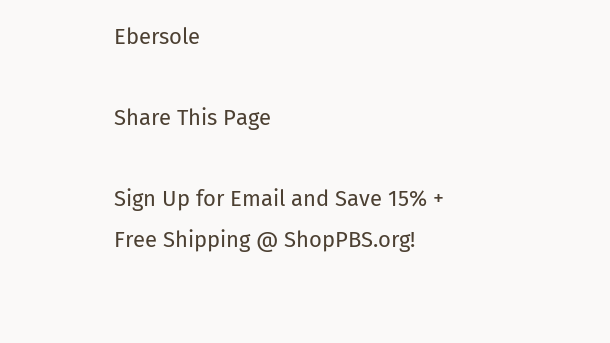Ebersole

Share This Page

Sign Up for Email and Save 15% + Free Shipping @ ShopPBS.org!